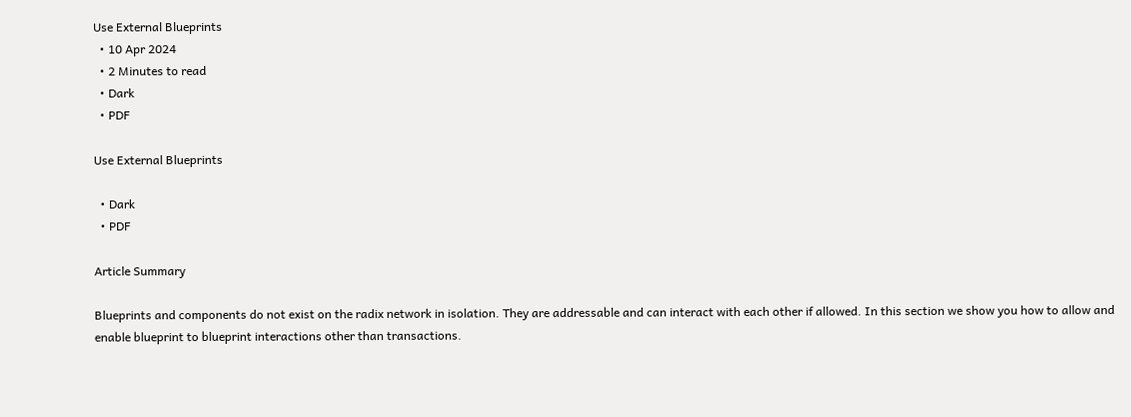Use External Blueprints
  • 10 Apr 2024
  • 2 Minutes to read
  • Dark
  • PDF

Use External Blueprints

  • Dark
  • PDF

Article Summary

Blueprints and components do not exist on the radix network in isolation. They are addressable and can interact with each other if allowed. In this section we show you how to allow and enable blueprint to blueprint interactions other than transactions.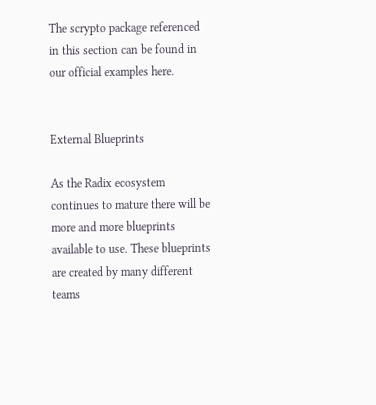The scrypto package referenced in this section can be found in our official examples here.


External Blueprints

As the Radix ecosystem continues to mature there will be more and more blueprints available to use. These blueprints are created by many different teams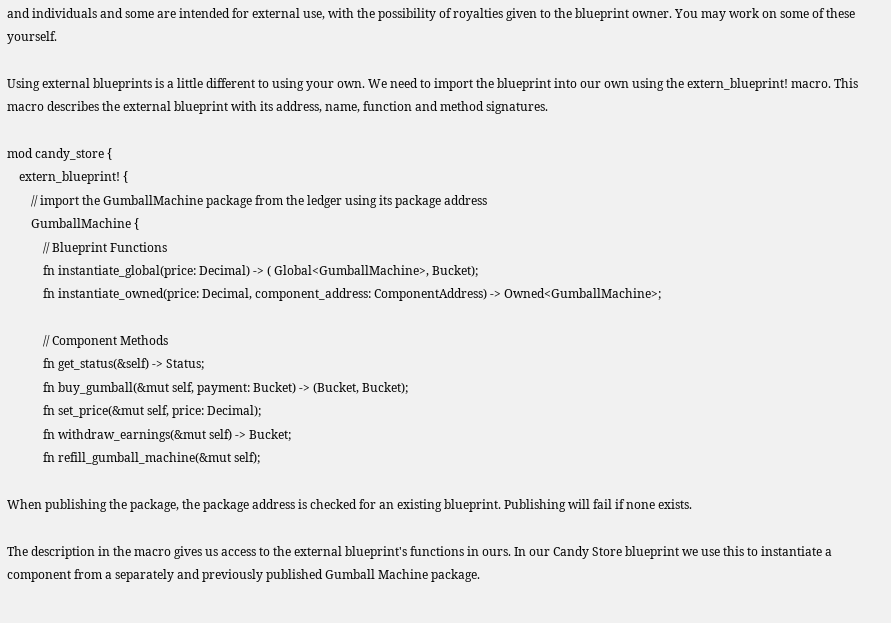and individuals and some are intended for external use, with the possibility of royalties given to the blueprint owner. You may work on some of these yourself.

Using external blueprints is a little different to using your own. We need to import the blueprint into our own using the extern_blueprint! macro. This macro describes the external blueprint with its address, name, function and method signatures.

mod candy_store {
    extern_blueprint! {
        // import the GumballMachine package from the ledger using its package address
        GumballMachine {
            // Blueprint Functions
            fn instantiate_global(price: Decimal) -> ( Global<GumballMachine>, Bucket);
            fn instantiate_owned(price: Decimal, component_address: ComponentAddress) -> Owned<GumballMachine>;

            // Component Methods
            fn get_status(&self) -> Status;
            fn buy_gumball(&mut self, payment: Bucket) -> (Bucket, Bucket);
            fn set_price(&mut self, price: Decimal);
            fn withdraw_earnings(&mut self) -> Bucket;
            fn refill_gumball_machine(&mut self);

When publishing the package, the package address is checked for an existing blueprint. Publishing will fail if none exists.

The description in the macro gives us access to the external blueprint's functions in ours. In our Candy Store blueprint we use this to instantiate a component from a separately and previously published Gumball Machine package.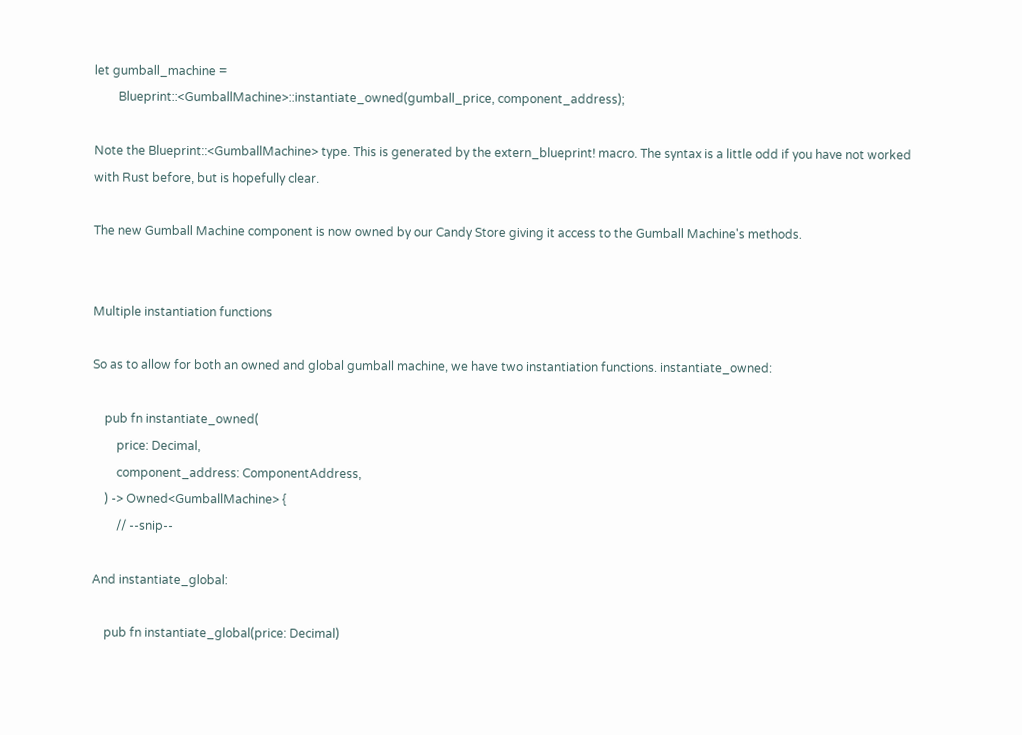let gumball_machine =
        Blueprint::<GumballMachine>::instantiate_owned(gumball_price, component_address);

Note the Blueprint::<GumballMachine> type. This is generated by the extern_blueprint! macro. The syntax is a little odd if you have not worked with Rust before, but is hopefully clear.

The new Gumball Machine component is now owned by our Candy Store giving it access to the Gumball Machine's methods.


Multiple instantiation functions

So as to allow for both an owned and global gumball machine, we have two instantiation functions. instantiate_owned:

    pub fn instantiate_owned(
        price: Decimal,
        component_address: ComponentAddress,
    ) -> Owned<GumballMachine> {
        // --snip--

And instantiate_global:

    pub fn instantiate_global(price: Decimal)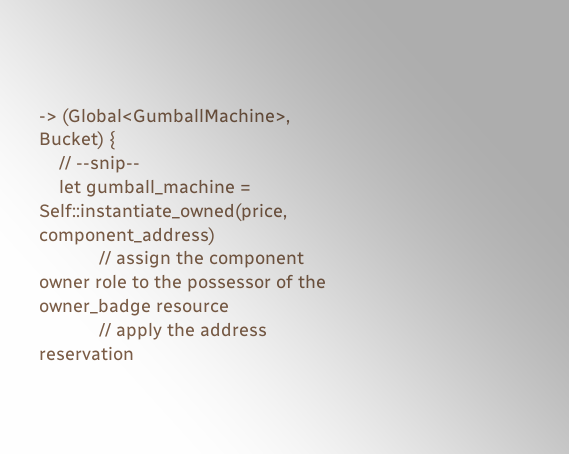-> (Global<GumballMachine>, Bucket) {
    // --snip--
    let gumball_machine = Self::instantiate_owned(price, component_address)
            // assign the component owner role to the possessor of the owner_badge resource
            // apply the address reservation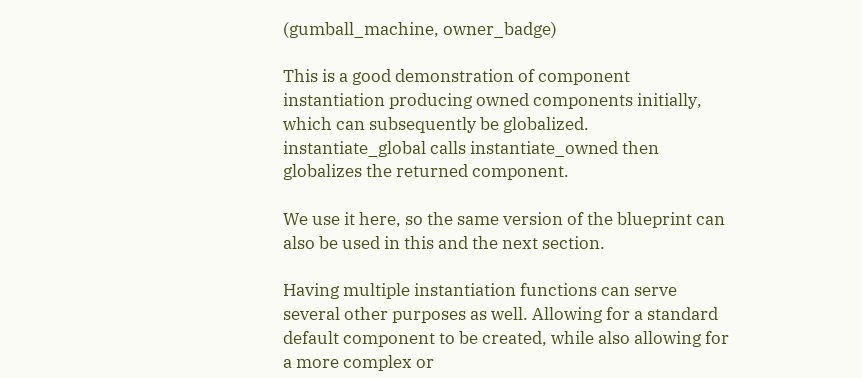(gumball_machine, owner_badge)

This is a good demonstration of component instantiation producing owned components initially, which can subsequently be globalized. instantiate_global calls instantiate_owned then globalizes the returned component.

We use it here, so the same version of the blueprint can also be used in this and the next section.

Having multiple instantiation functions can serve several other purposes as well. Allowing for a standard default component to be created, while also allowing for a more complex or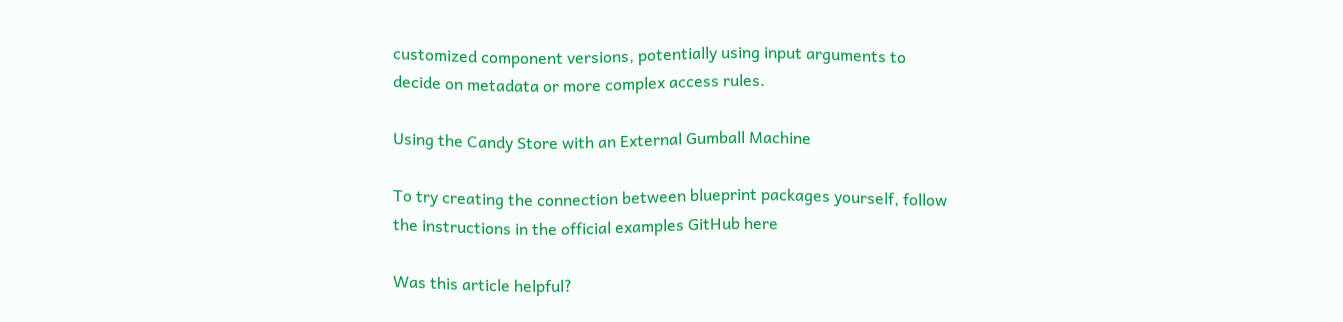customized component versions, potentially using input arguments to decide on metadata or more complex access rules.

Using the Candy Store with an External Gumball Machine

To try creating the connection between blueprint packages yourself, follow the instructions in the official examples GitHub here

Was this article helpful?